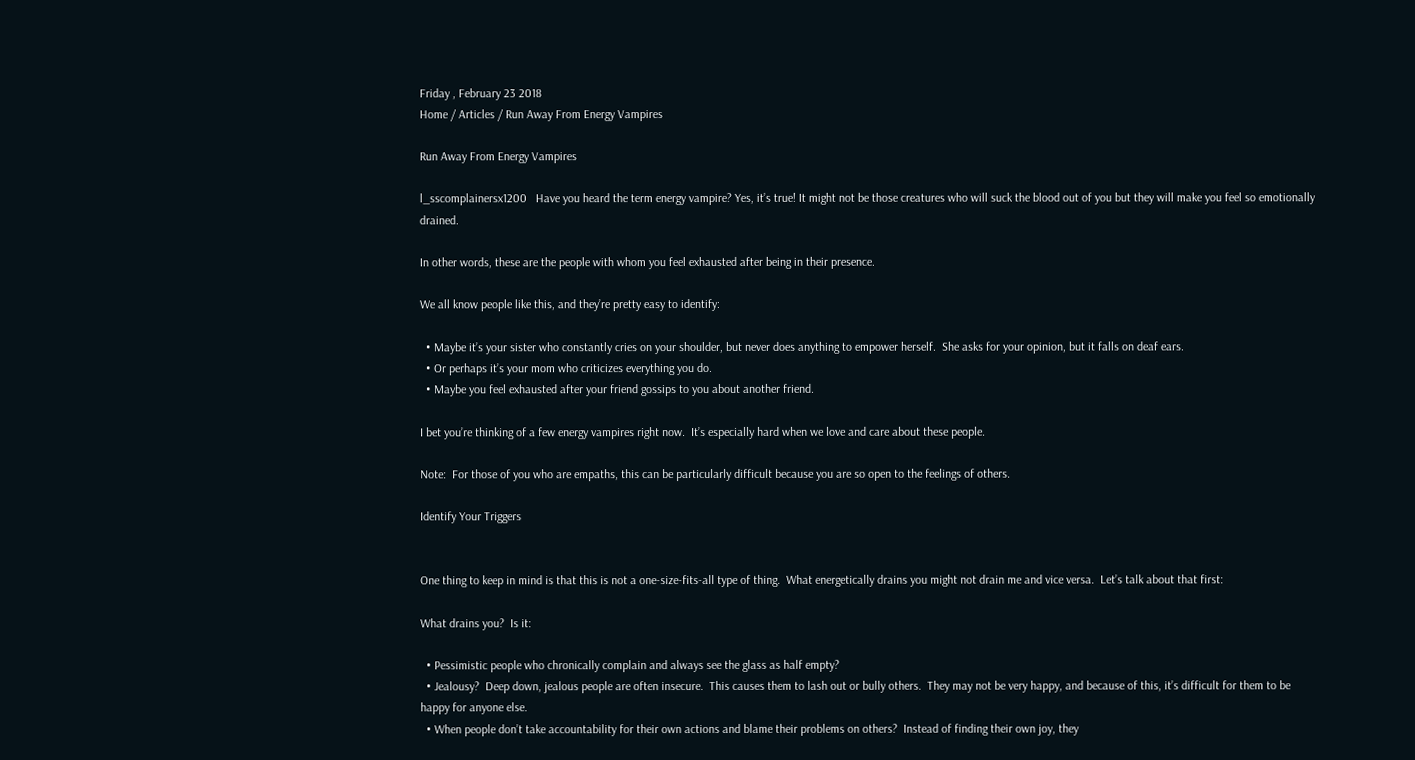Friday , February 23 2018
Home / Articles / Run Away From Energy Vampires

Run Away From Energy Vampires

l_sscomplainersx1200   Have you heard the term energy vampire? Yes, it’s true! It might not be those creatures who will suck the blood out of you but they will make you feel so emotionally drained.

In other words, these are the people with whom you feel exhausted after being in their presence.

We all know people like this, and they’re pretty easy to identify:

  • Maybe it’s your sister who constantly cries on your shoulder, but never does anything to empower herself.  She asks for your opinion, but it falls on deaf ears.
  • Or perhaps it’s your mom who criticizes everything you do.
  • Maybe you feel exhausted after your friend gossips to you about another friend.

I bet you’re thinking of a few energy vampires right now.  It’s especially hard when we love and care about these people.

Note:  For those of you who are empaths, this can be particularly difficult because you are so open to the feelings of others.

Identify Your Triggers


One thing to keep in mind is that this is not a one-size-fits-all type of thing.  What energetically drains you might not drain me and vice versa.  Let’s talk about that first:

What drains you?  Is it:

  • Pessimistic people who chronically complain and always see the glass as half empty?
  • Jealousy?  Deep down, jealous people are often insecure.  This causes them to lash out or bully others.  They may not be very happy, and because of this, it’s difficult for them to be happy for anyone else.
  • When people don’t take accountability for their own actions and blame their problems on others?  Instead of finding their own joy, they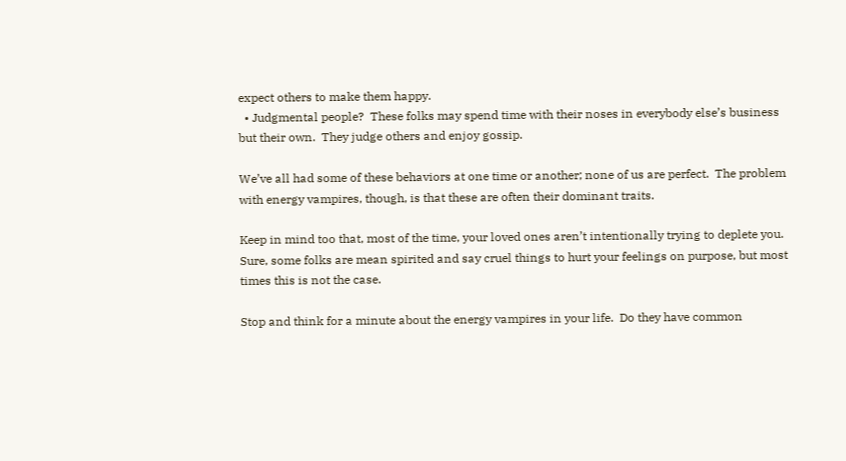expect others to make them happy.
  • Judgmental people?  These folks may spend time with their noses in everybody else’s business but their own.  They judge others and enjoy gossip.

We’ve all had some of these behaviors at one time or another; none of us are perfect.  The problem with energy vampires, though, is that these are often their dominant traits.

Keep in mind too that, most of the time, your loved ones aren’t intentionally trying to deplete you.  Sure, some folks are mean spirited and say cruel things to hurt your feelings on purpose, but most times this is not the case.

Stop and think for a minute about the energy vampires in your life.  Do they have common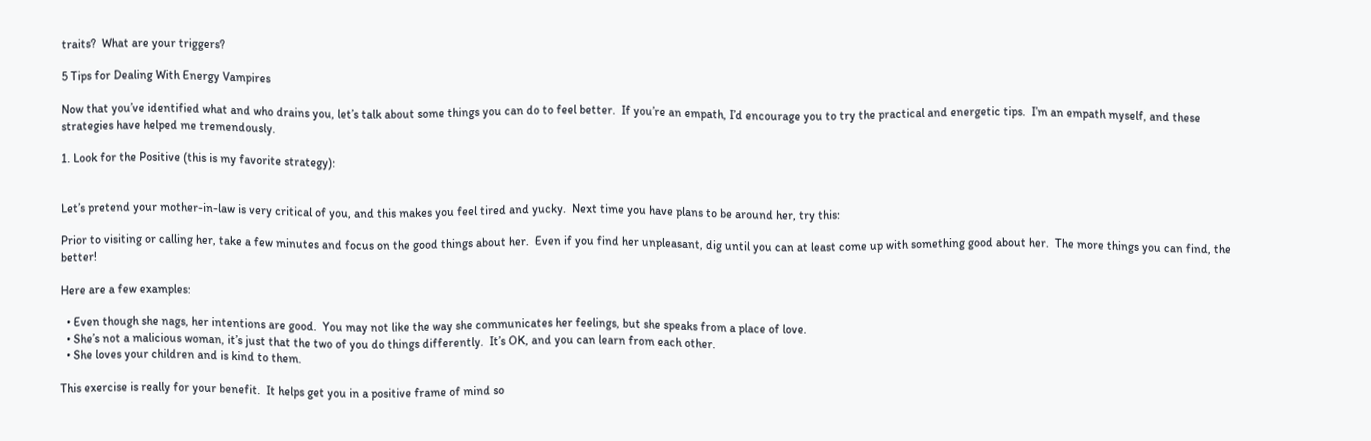traits?  What are your triggers?

5 Tips for Dealing With Energy Vampires

Now that you’ve identified what and who drains you, let’s talk about some things you can do to feel better.  If you’re an empath, I’d encourage you to try the practical and energetic tips.  I’m an empath myself, and these strategies have helped me tremendously.

1. Look for the Positive (this is my favorite strategy):


Let’s pretend your mother-in-law is very critical of you, and this makes you feel tired and yucky.  Next time you have plans to be around her, try this:

Prior to visiting or calling her, take a few minutes and focus on the good things about her.  Even if you find her unpleasant, dig until you can at least come up with something good about her.  The more things you can find, the better!

Here are a few examples:

  • Even though she nags, her intentions are good.  You may not like the way she communicates her feelings, but she speaks from a place of love.
  • She’s not a malicious woman, it’s just that the two of you do things differently.  It’s OK, and you can learn from each other.
  • She loves your children and is kind to them.

This exercise is really for your benefit.  It helps get you in a positive frame of mind so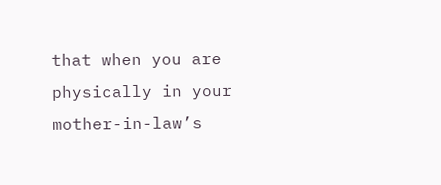that when you are physically in your mother-in-law’s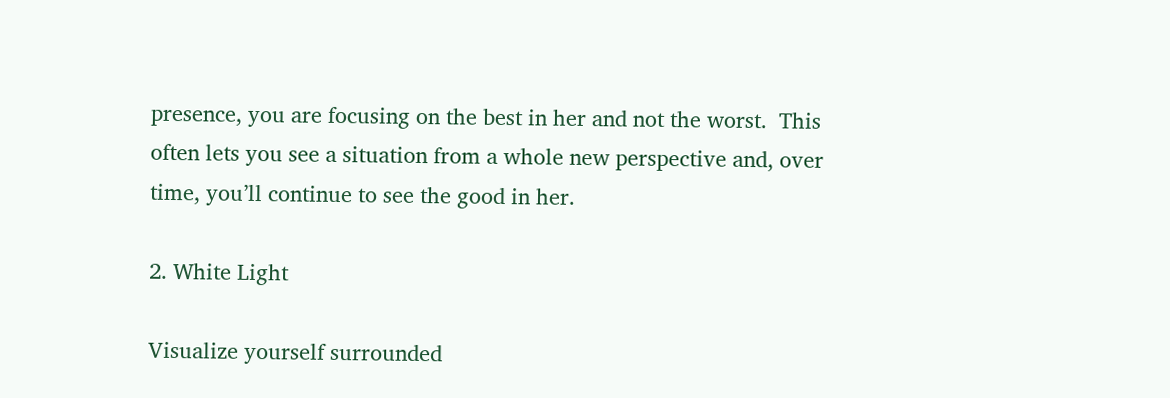presence, you are focusing on the best in her and not the worst.  This often lets you see a situation from a whole new perspective and, over time, you’ll continue to see the good in her.

2. White Light

Visualize yourself surrounded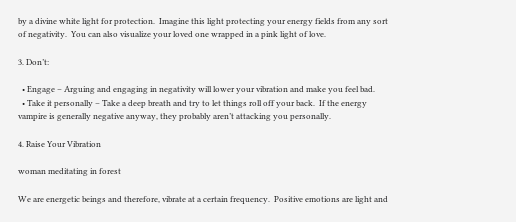by a divine white light for protection.  Imagine this light protecting your energy fields from any sort of negativity.  You can also visualize your loved one wrapped in a pink light of love.

3. Don’t:

  • Engage – Arguing and engaging in negativity will lower your vibration and make you feel bad.
  • Take it personally – Take a deep breath and try to let things roll off your back.  If the energy vampire is generally negative anyway, they probably aren’t attacking you personally.

4. Raise Your Vibration

woman meditating in forest

We are energetic beings and therefore, vibrate at a certain frequency.  Positive emotions are light and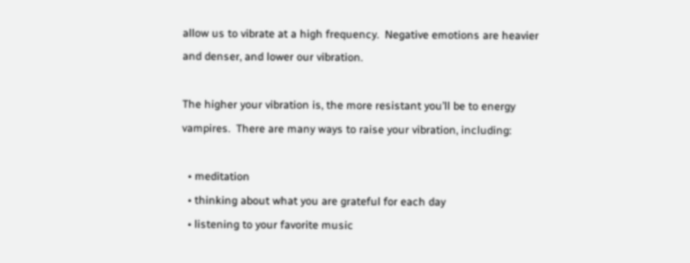allow us to vibrate at a high frequency.  Negative emotions are heavier and denser, and lower our vibration.

The higher your vibration is, the more resistant you’ll be to energy vampires.  There are many ways to raise your vibration, including:

  • meditation
  • thinking about what you are grateful for each day
  • listening to your favorite music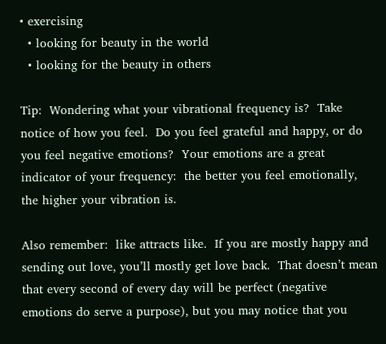• exercising
  • looking for beauty in the world
  • looking for the beauty in others

Tip:  Wondering what your vibrational frequency is?  Take notice of how you feel.  Do you feel grateful and happy, or do you feel negative emotions?  Your emotions are a great indicator of your frequency:  the better you feel emotionally, the higher your vibration is.

Also remember:  like attracts like.  If you are mostly happy and sending out love, you’ll mostly get love back.  That doesn’t mean that every second of every day will be perfect (negative emotions do serve a purpose), but you may notice that you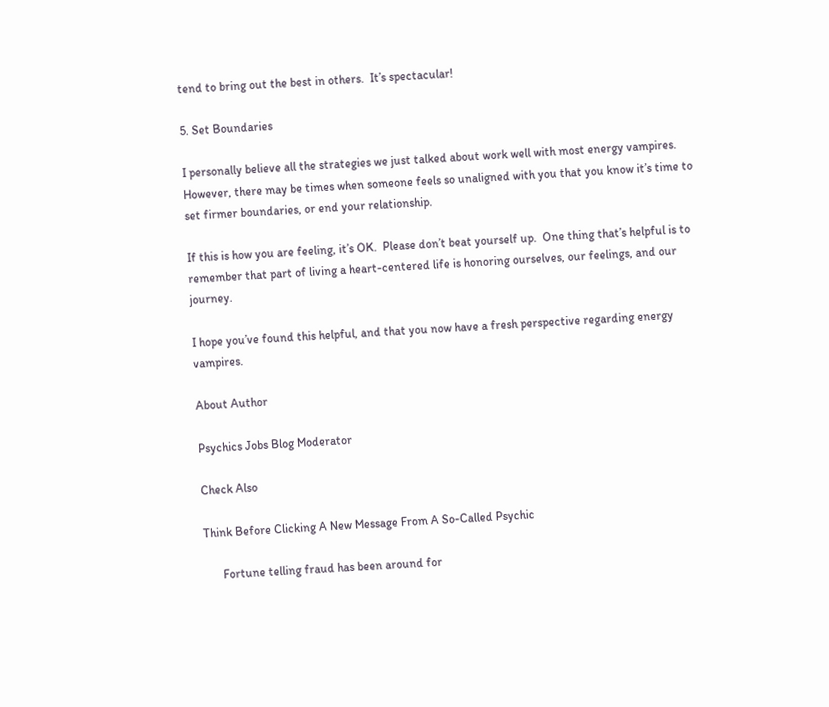tend to bring out the best in others.  It’s spectacular!

5. Set Boundaries

I personally believe all the strategies we just talked about work well with most energy vampires.  However, there may be times when someone feels so unaligned with you that you know it’s time to set firmer boundaries, or end your relationship.

If this is how you are feeling, it’s OK.  Please don’t beat yourself up.  One thing that’s helpful is to remember that part of living a heart-centered life is honoring ourselves, our feelings, and our journey.

I hope you’ve found this helpful, and that you now have a fresh perspective regarding energy vampires.

About Author

Psychics Jobs Blog Moderator

Check Also

Think Before Clicking A New Message From A So-Called Psychic

      Fortune telling fraud has been around for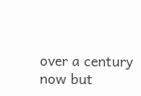over a century now but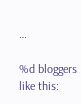…

%d bloggers like this: